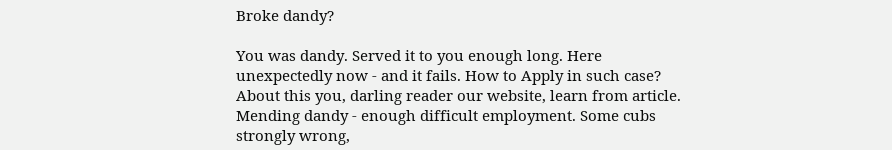Broke dandy?

You was dandy. Served it to you enough long. Here unexpectedly now - and it fails. How to Apply in such case? About this you, darling reader our website, learn from article.
Mending dandy - enough difficult employment. Some cubs strongly wrong,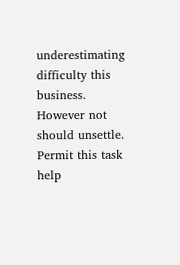underestimating difficulty this business. However not should unsettle. Permit this task help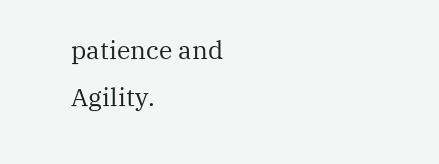patience and Agility.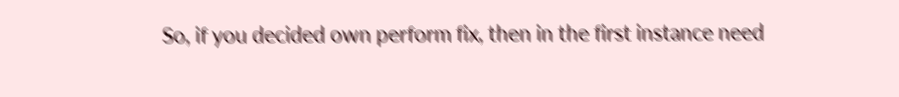So, if you decided own perform fix, then in the first instance need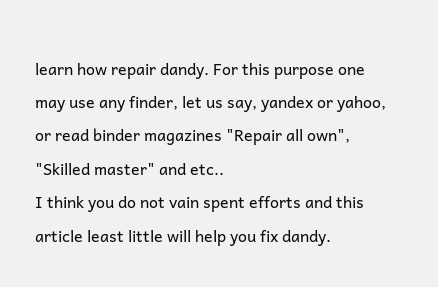learn how repair dandy. For this purpose one may use any finder, let us say, yandex or yahoo, or read binder magazines "Repair all own", "Skilled master" and etc..
I think you do not vain spent efforts and this article least little will help you fix dandy.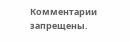Комментарии запрещены.